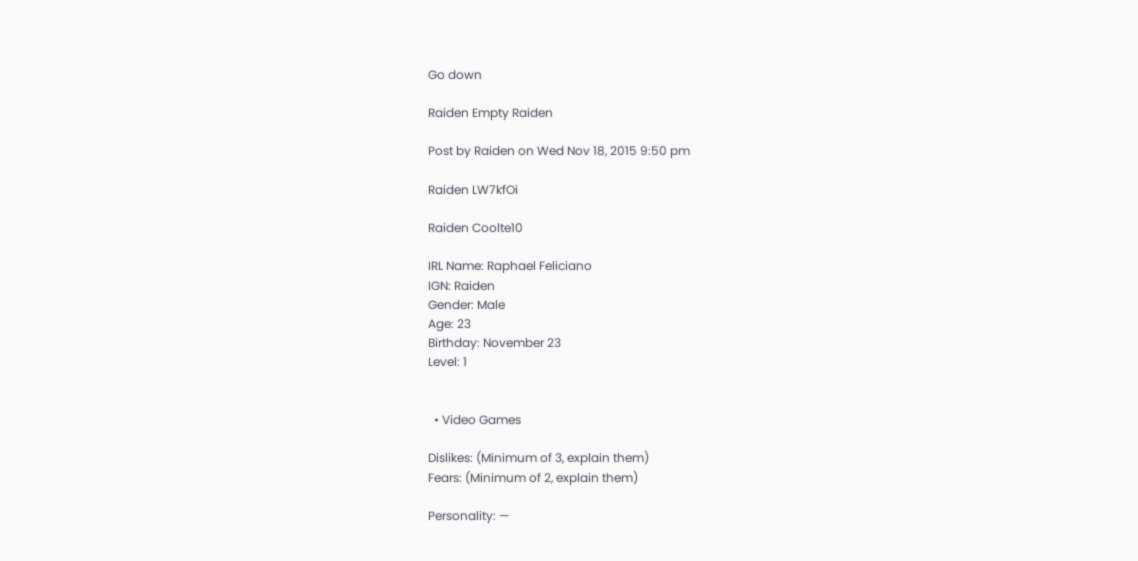Go down

Raiden Empty Raiden

Post by Raiden on Wed Nov 18, 2015 9:50 pm

Raiden LW7kfOi

Raiden Coolte10

IRL Name: Raphael Feliciano
IGN: Raiden
Gender: Male
Age: 23
Birthday: November 23
Level: 1


  • Video Games

Dislikes: (Minimum of 3, explain them)
Fears: (Minimum of 2, explain them)

Personality: —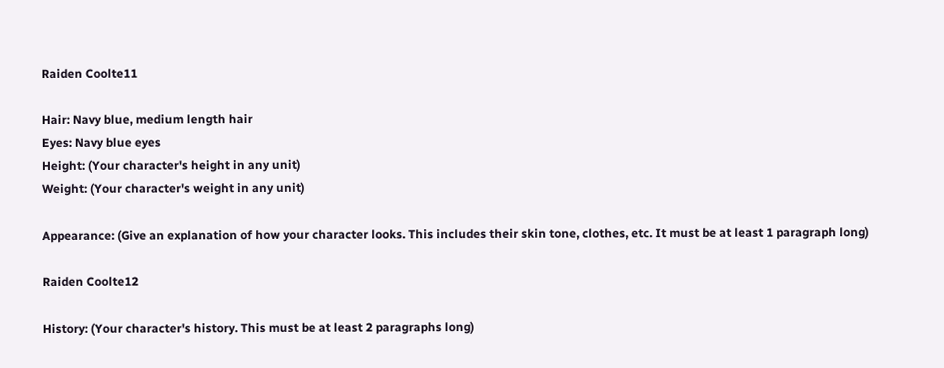Raiden Coolte11

Hair: Navy blue, medium length hair
Eyes: Navy blue eyes
Height: (Your character's height in any unit)
Weight: (Your character's weight in any unit)

Appearance: (Give an explanation of how your character looks. This includes their skin tone, clothes, etc. It must be at least 1 paragraph long)

Raiden Coolte12

History: (Your character's history. This must be at least 2 paragraphs long)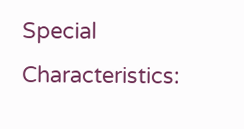Special Characteristics: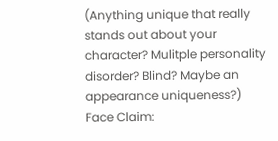(Anything unique that really stands out about your character? Mulitple personality disorder? Blind? Maybe an appearance uniqueness?)
Face Claim: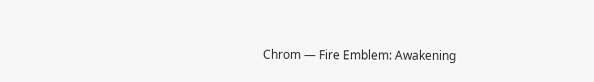Chrom — Fire Emblem: Awakening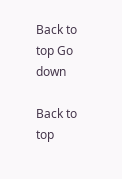Back to top Go down

Back to top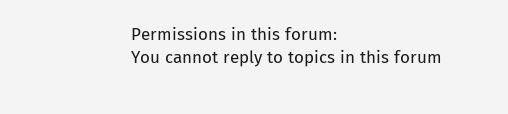Permissions in this forum:
You cannot reply to topics in this forum